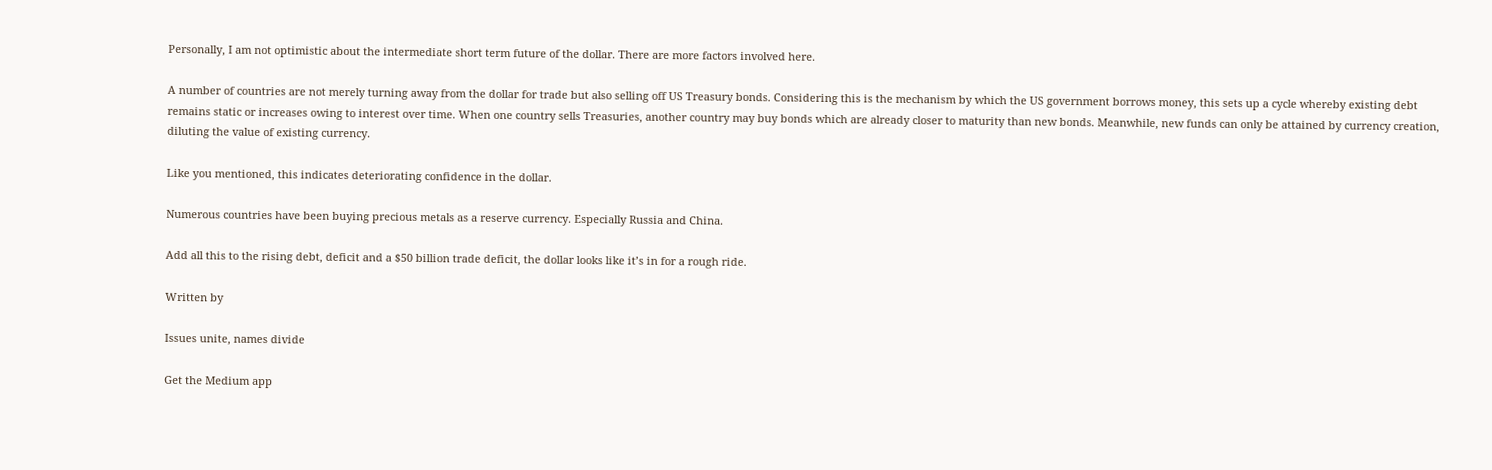Personally, I am not optimistic about the intermediate short term future of the dollar. There are more factors involved here.

A number of countries are not merely turning away from the dollar for trade but also selling off US Treasury bonds. Considering this is the mechanism by which the US government borrows money, this sets up a cycle whereby existing debt remains static or increases owing to interest over time. When one country sells Treasuries, another country may buy bonds which are already closer to maturity than new bonds. Meanwhile, new funds can only be attained by currency creation, diluting the value of existing currency.

Like you mentioned, this indicates deteriorating confidence in the dollar.

Numerous countries have been buying precious metals as a reserve currency. Especially Russia and China.

Add all this to the rising debt, deficit and a $50 billion trade deficit, the dollar looks like it’s in for a rough ride.

Written by

Issues unite, names divide

Get the Medium app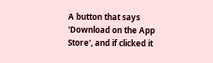A button that says 'Download on the App Store', and if clicked it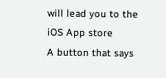will lead you to the iOS App store
A button that says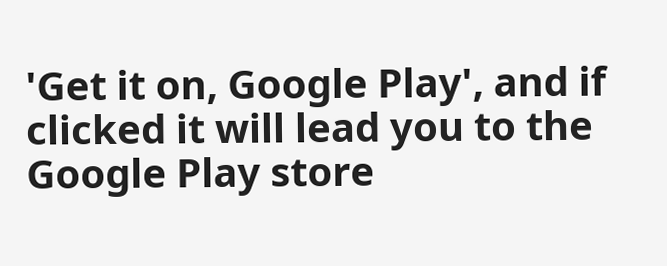'Get it on, Google Play', and if clicked it will lead you to the Google Play store